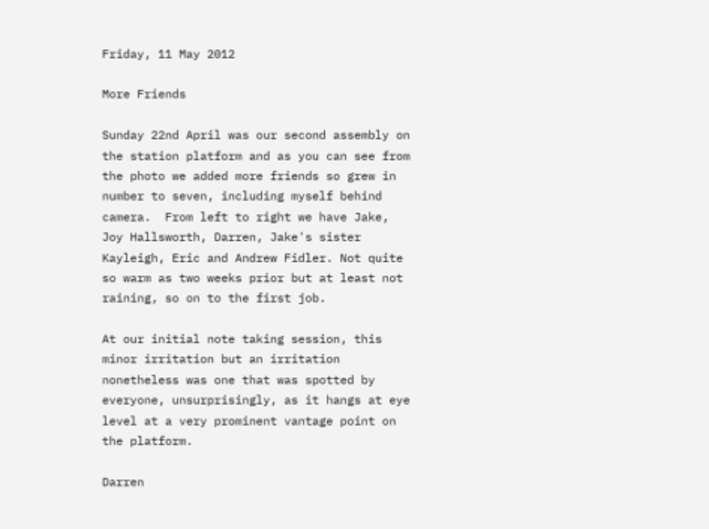Friday, 11 May 2012

More Friends

Sunday 22nd April was our second assembly on the station platform and as you can see from the photo we added more friends so grew in number to seven, including myself behind camera.  From left to right we have Jake, Joy Hallsworth, Darren, Jake's sister Kayleigh, Eric and Andrew Fidler. Not quite so warm as two weeks prior but at least not raining, so on to the first job.

At our initial note taking session, this minor irritation but an irritation nonetheless was one that was spotted by everyone, unsurprisingly, as it hangs at eye level at a very prominent vantage point on the platform.

Darren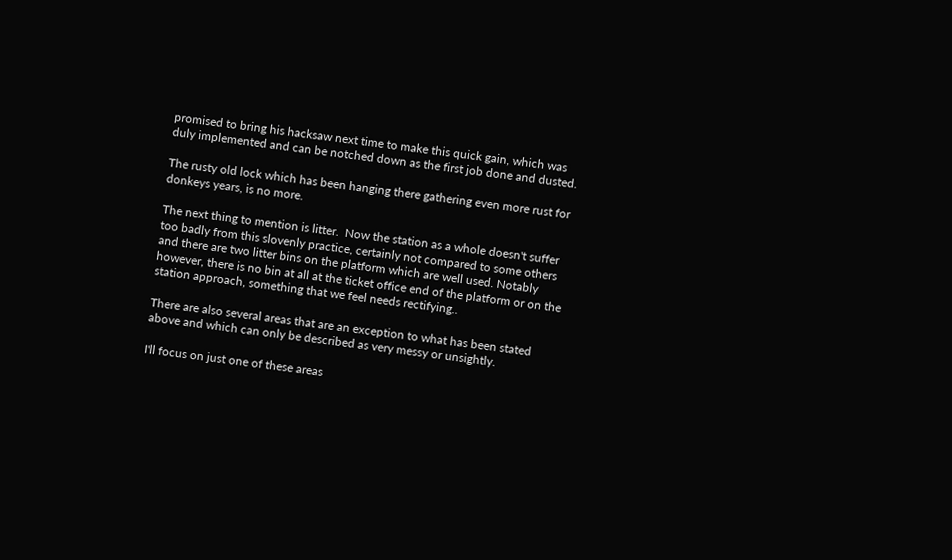promised to bring his hacksaw next time to make this quick gain, which was duly implemented and can be notched down as the first job done and dusted.

The rusty old lock which has been hanging there gathering even more rust for donkeys years, is no more.

The next thing to mention is litter.  Now the station as a whole doesn't suffer too badly from this slovenly practice, certainly not compared to some others and there are two litter bins on the platform which are well used. Notably however, there is no bin at all at the ticket office end of the platform or on the station approach, something that we feel needs rectifying..

There are also several areas that are an exception to what has been stated above and which can only be described as very messy or unsightly.

I'll focus on just one of these areas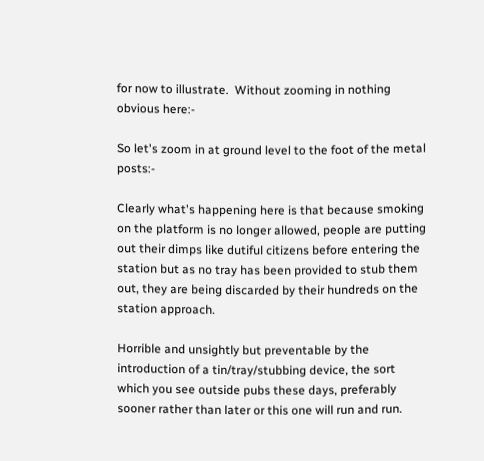for now to illustrate.  Without zooming in nothing obvious here:-

So let's zoom in at ground level to the foot of the metal posts:-

Clearly what's happening here is that because smoking on the platform is no longer allowed, people are putting out their dimps like dutiful citizens before entering the station but as no tray has been provided to stub them out, they are being discarded by their hundreds on the station approach.

Horrible and unsightly but preventable by the introduction of a tin/tray/stubbing device, the sort which you see outside pubs these days, preferably sooner rather than later or this one will run and run.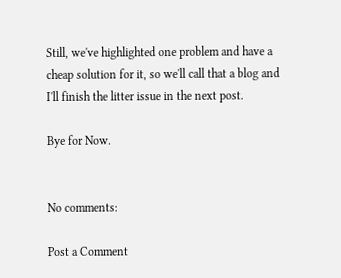Still, we've highlighted one problem and have a cheap solution for it, so we'll call that a blog and  I'll finish the litter issue in the next post.

Bye for Now.


No comments:

Post a Comment